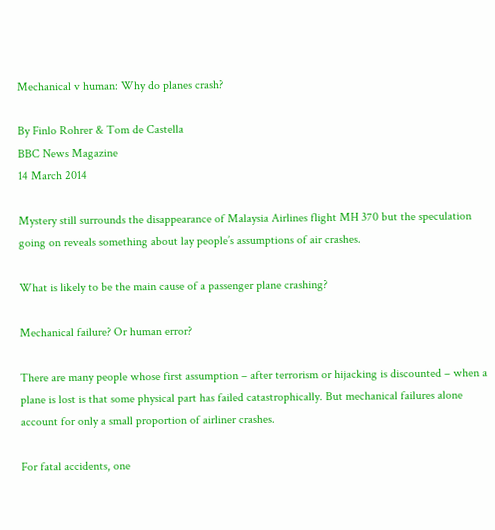Mechanical v human: Why do planes crash?

By Finlo Rohrer & Tom de Castella
BBC News Magazine
14 March 2014

Mystery still surrounds the disappearance of Malaysia Airlines flight MH 370 but the speculation going on reveals something about lay people’s assumptions of air crashes.

What is likely to be the main cause of a passenger plane crashing?

Mechanical failure? Or human error?

There are many people whose first assumption – after terrorism or hijacking is discounted – when a plane is lost is that some physical part has failed catastrophically. But mechanical failures alone account for only a small proportion of airliner crashes.

For fatal accidents, one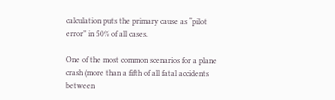calculation puts the primary cause as “pilot error” in 50% of all cases.

One of the most common scenarios for a plane crash (more than a fifth of all fatal accidents between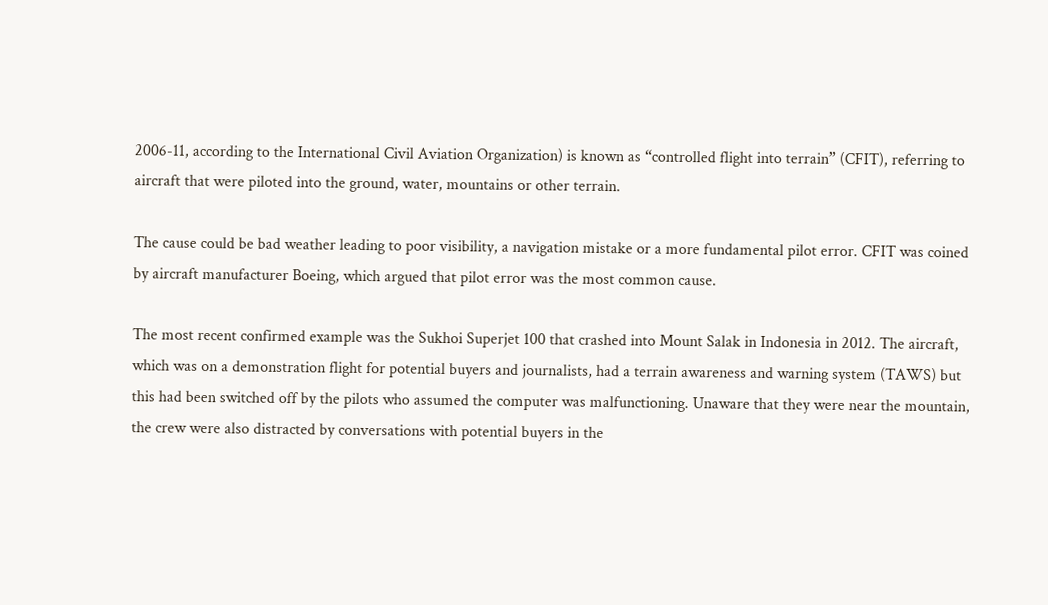2006-11, according to the International Civil Aviation Organization) is known as “controlled flight into terrain” (CFIT), referring to aircraft that were piloted into the ground, water, mountains or other terrain.

The cause could be bad weather leading to poor visibility, a navigation mistake or a more fundamental pilot error. CFIT was coined by aircraft manufacturer Boeing, which argued that pilot error was the most common cause.

The most recent confirmed example was the Sukhoi Superjet 100 that crashed into Mount Salak in Indonesia in 2012. The aircraft, which was on a demonstration flight for potential buyers and journalists, had a terrain awareness and warning system (TAWS) but this had been switched off by the pilots who assumed the computer was malfunctioning. Unaware that they were near the mountain, the crew were also distracted by conversations with potential buyers in the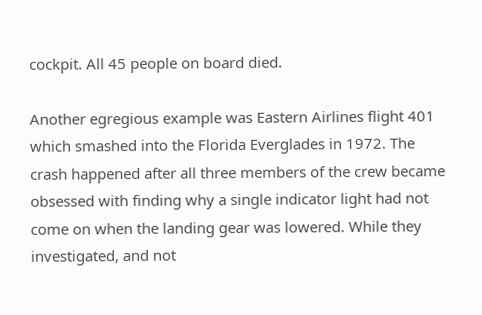cockpit. All 45 people on board died.

Another egregious example was Eastern Airlines flight 401 which smashed into the Florida Everglades in 1972. The crash happened after all three members of the crew became obsessed with finding why a single indicator light had not come on when the landing gear was lowered. While they investigated, and not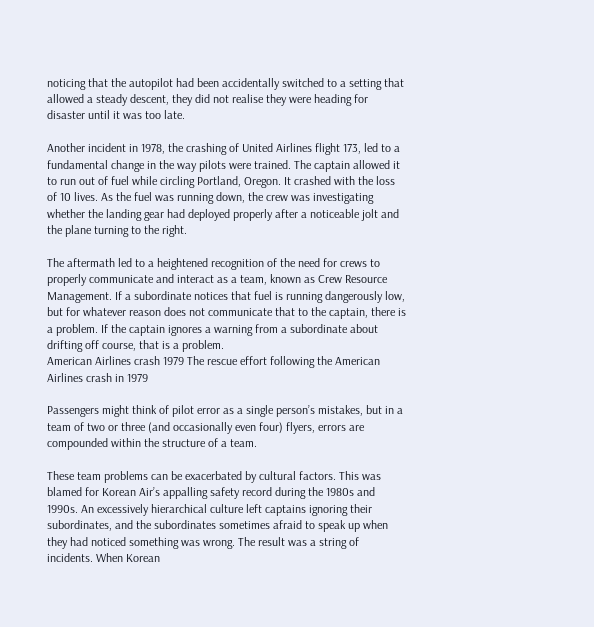noticing that the autopilot had been accidentally switched to a setting that allowed a steady descent, they did not realise they were heading for disaster until it was too late.

Another incident in 1978, the crashing of United Airlines flight 173, led to a fundamental change in the way pilots were trained. The captain allowed it to run out of fuel while circling Portland, Oregon. It crashed with the loss of 10 lives. As the fuel was running down, the crew was investigating whether the landing gear had deployed properly after a noticeable jolt and the plane turning to the right.

The aftermath led to a heightened recognition of the need for crews to properly communicate and interact as a team, known as Crew Resource Management. If a subordinate notices that fuel is running dangerously low, but for whatever reason does not communicate that to the captain, there is a problem. If the captain ignores a warning from a subordinate about drifting off course, that is a problem.
American Airlines crash 1979 The rescue effort following the American Airlines crash in 1979

Passengers might think of pilot error as a single person’s mistakes, but in a team of two or three (and occasionally even four) flyers, errors are compounded within the structure of a team.

These team problems can be exacerbated by cultural factors. This was blamed for Korean Air’s appalling safety record during the 1980s and 1990s. An excessively hierarchical culture left captains ignoring their subordinates, and the subordinates sometimes afraid to speak up when they had noticed something was wrong. The result was a string of incidents. When Korean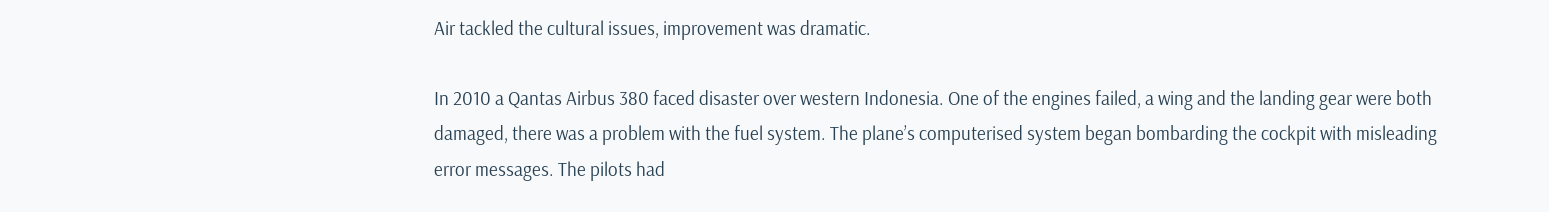Air tackled the cultural issues, improvement was dramatic.

In 2010 a Qantas Airbus 380 faced disaster over western Indonesia. One of the engines failed, a wing and the landing gear were both damaged, there was a problem with the fuel system. The plane’s computerised system began bombarding the cockpit with misleading error messages. The pilots had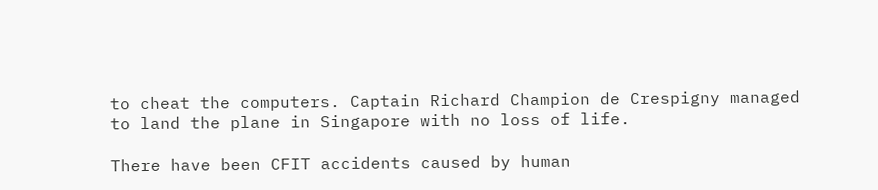to cheat the computers. Captain Richard Champion de Crespigny managed to land the plane in Singapore with no loss of life.

There have been CFIT accidents caused by human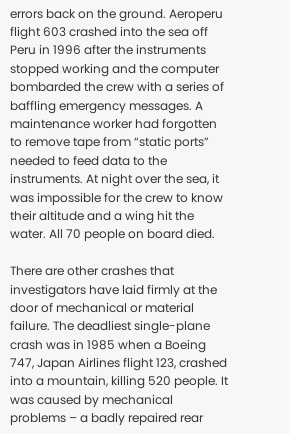errors back on the ground. Aeroperu flight 603 crashed into the sea off Peru in 1996 after the instruments stopped working and the computer bombarded the crew with a series of baffling emergency messages. A maintenance worker had forgotten to remove tape from “static ports” needed to feed data to the instruments. At night over the sea, it was impossible for the crew to know their altitude and a wing hit the water. All 70 people on board died.

There are other crashes that investigators have laid firmly at the door of mechanical or material failure. The deadliest single-plane crash was in 1985 when a Boeing 747, Japan Airlines flight 123, crashed into a mountain, killing 520 people. It was caused by mechanical problems – a badly repaired rear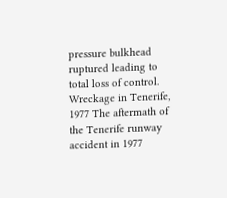pressure bulkhead ruptured leading to total loss of control.
Wreckage in Tenerife, 1977 The aftermath of the Tenerife runway accident in 1977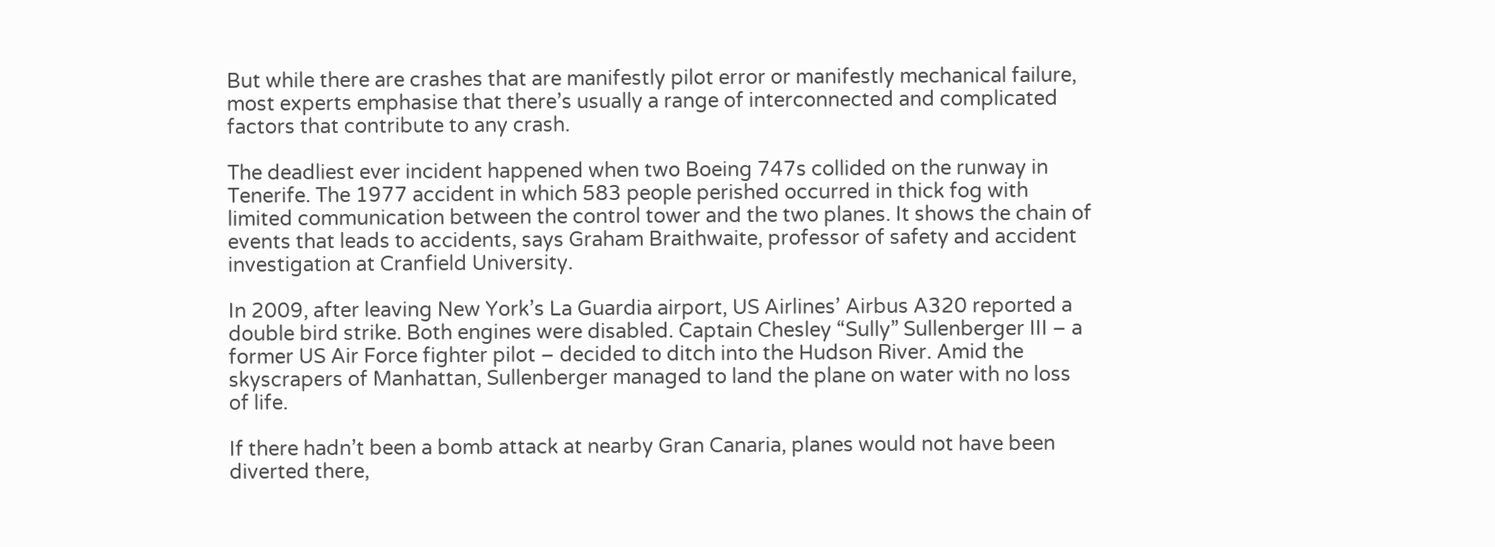But while there are crashes that are manifestly pilot error or manifestly mechanical failure, most experts emphasise that there’s usually a range of interconnected and complicated factors that contribute to any crash.

The deadliest ever incident happened when two Boeing 747s collided on the runway in Tenerife. The 1977 accident in which 583 people perished occurred in thick fog with limited communication between the control tower and the two planes. It shows the chain of events that leads to accidents, says Graham Braithwaite, professor of safety and accident investigation at Cranfield University.

In 2009, after leaving New York’s La Guardia airport, US Airlines’ Airbus A320 reported a double bird strike. Both engines were disabled. Captain Chesley “Sully” Sullenberger III – a former US Air Force fighter pilot – decided to ditch into the Hudson River. Amid the skyscrapers of Manhattan, Sullenberger managed to land the plane on water with no loss of life.

If there hadn’t been a bomb attack at nearby Gran Canaria, planes would not have been diverted there,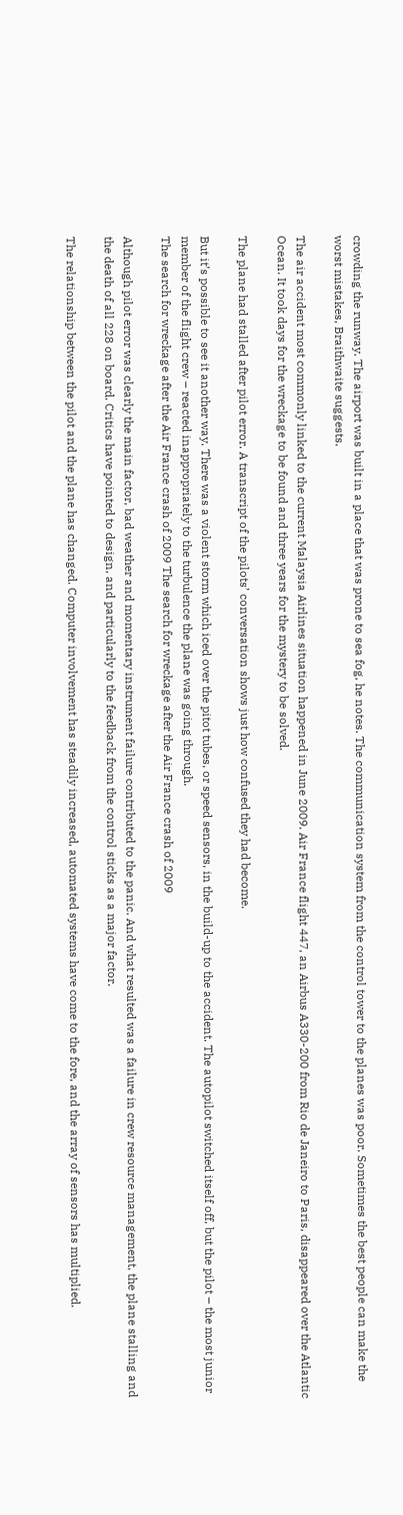crowding the runway. The airport was built in a place that was prone to sea fog, he notes. The communication system from the control tower to the planes was poor. Sometimes the best people can make the worst mistakes, Braithwaite suggests.

The air accident most commonly linked to the current Malaysia Airlines situation happened in June 2009. Air France flight 447, an Airbus A330-200 from Rio de Janeiro to Paris, disappeared over the Atlantic Ocean. It took days for the wreckage to be found and three years for the mystery to be solved.

The plane had stalled after pilot error. A transcript of the pilots’ conversation shows just how confused they had become.

But it’s possible to see it another way. There was a violent storm which iced over the pitot tubes, or speed sensors, in the build-up to the accident. The autopilot switched itself off, but the pilot – the most junior member of the flight crew – reacted inappropriately to the turbulence the plane was going through.
The search for wreckage after the Air France crash of 2009 The search for wreckage after the Air France crash of 2009

Although pilot error was clearly the main factor, bad weather and momentary instrument failure contributed to the panic. And what resulted was a failure in crew resource management, the plane stalling and the death of all 228 on board. Critics have pointed to design, and particularly to the feedback from the control sticks as a major factor.

The relationship between the pilot and the plane has changed. Computer involvement has steadily increased, automated systems have come to the fore, and the array of sensors has multiplied.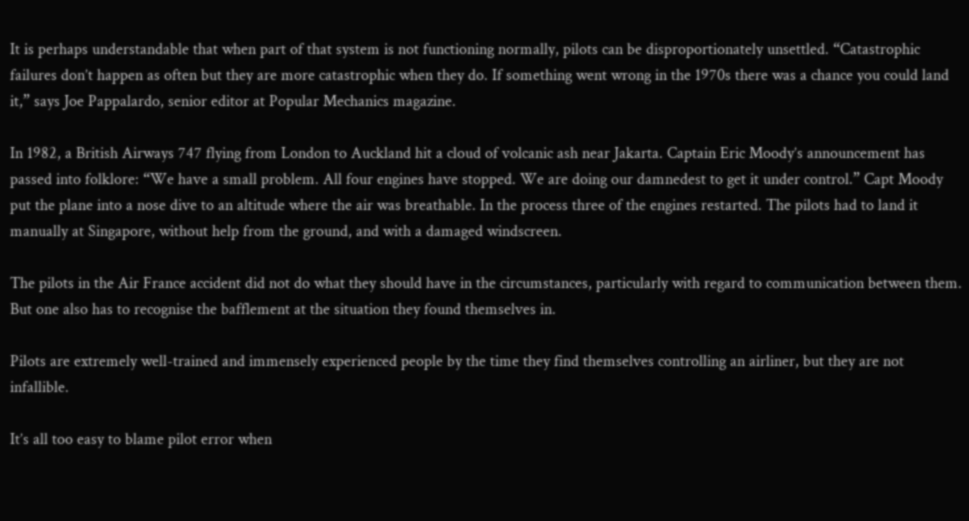It is perhaps understandable that when part of that system is not functioning normally, pilots can be disproportionately unsettled. “Catastrophic failures don’t happen as often but they are more catastrophic when they do. If something went wrong in the 1970s there was a chance you could land it,” says Joe Pappalardo, senior editor at Popular Mechanics magazine.

In 1982, a British Airways 747 flying from London to Auckland hit a cloud of volcanic ash near Jakarta. Captain Eric Moody’s announcement has passed into folklore: “We have a small problem. All four engines have stopped. We are doing our damnedest to get it under control.” Capt Moody put the plane into a nose dive to an altitude where the air was breathable. In the process three of the engines restarted. The pilots had to land it manually at Singapore, without help from the ground, and with a damaged windscreen.

The pilots in the Air France accident did not do what they should have in the circumstances, particularly with regard to communication between them. But one also has to recognise the bafflement at the situation they found themselves in.

Pilots are extremely well-trained and immensely experienced people by the time they find themselves controlling an airliner, but they are not infallible.

It’s all too easy to blame pilot error when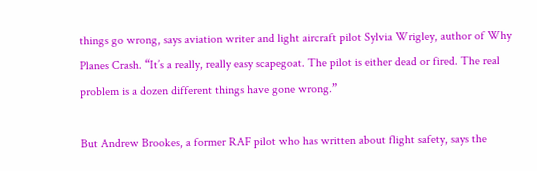things go wrong, says aviation writer and light aircraft pilot Sylvia Wrigley, author of Why Planes Crash. “It’s a really, really easy scapegoat. The pilot is either dead or fired. The real problem is a dozen different things have gone wrong.”

But Andrew Brookes, a former RAF pilot who has written about flight safety, says the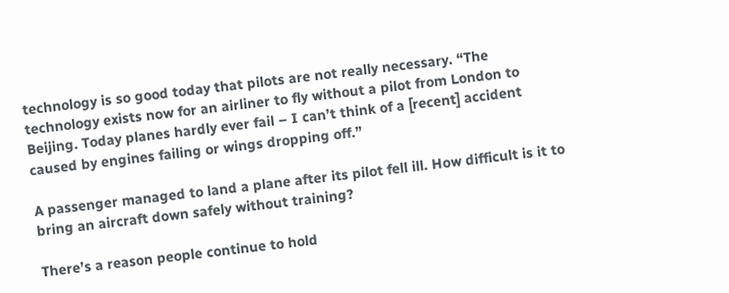technology is so good today that pilots are not really necessary. “The technology exists now for an airliner to fly without a pilot from London to Beijing. Today planes hardly ever fail – I can’t think of a [recent] accident caused by engines failing or wings dropping off.”

A passenger managed to land a plane after its pilot fell ill. How difficult is it to bring an aircraft down safely without training?

There’s a reason people continue to hold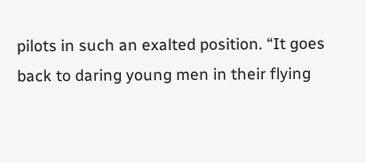pilots in such an exalted position. “It goes back to daring young men in their flying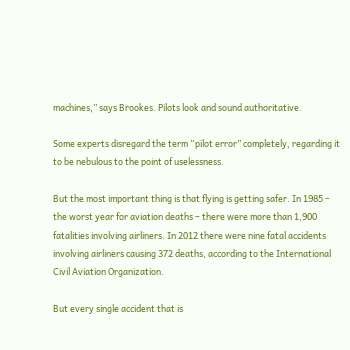machines,” says Brookes. Pilots look and sound authoritative.

Some experts disregard the term “pilot error” completely, regarding it to be nebulous to the point of uselessness.

But the most important thing is that flying is getting safer. In 1985 – the worst year for aviation deaths – there were more than 1,900 fatalities involving airliners. In 2012 there were nine fatal accidents involving airliners causing 372 deaths, according to the International Civil Aviation Organization.

But every single accident that is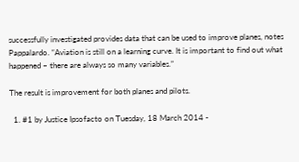successfully investigated provides data that can be used to improve planes, notes Pappalardo. “Aviation is still on a learning curve. It is important to find out what happened – there are always so many variables.”

The result is improvement for both planes and pilots.

  1. #1 by Justice Ipsofacto on Tuesday, 18 March 2014 -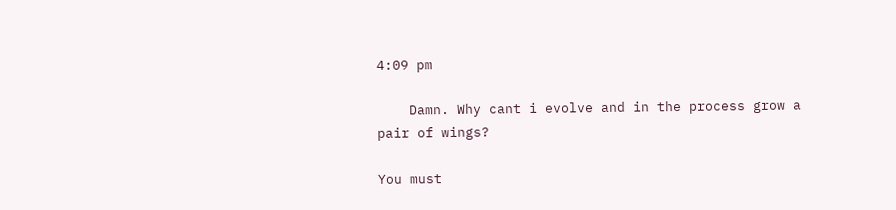4:09 pm

    Damn. Why cant i evolve and in the process grow a pair of wings?

You must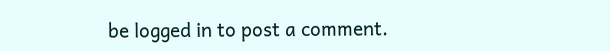be logged in to post a comment.